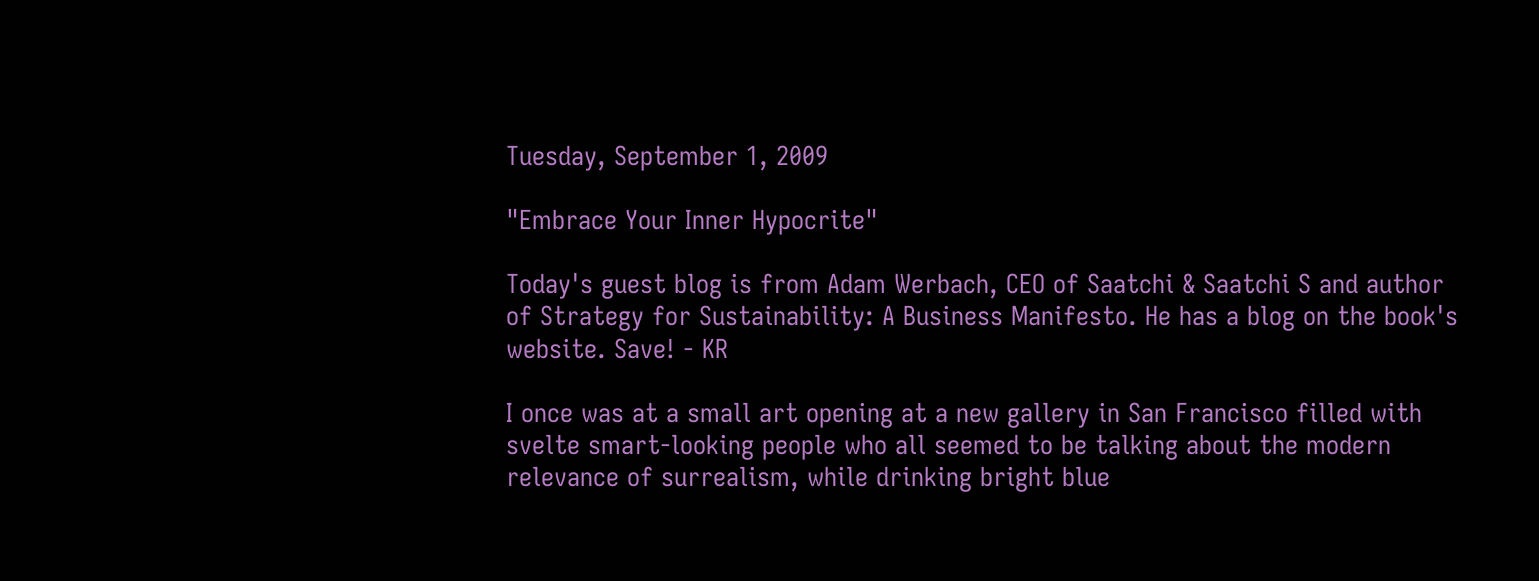Tuesday, September 1, 2009

"Embrace Your Inner Hypocrite"

Today's guest blog is from Adam Werbach, CEO of Saatchi & Saatchi S and author of Strategy for Sustainability: A Business Manifesto. He has a blog on the book's website. Save! - KR

I once was at a small art opening at a new gallery in San Francisco filled with svelte smart-looking people who all seemed to be talking about the modern relevance of surrealism, while drinking bright blue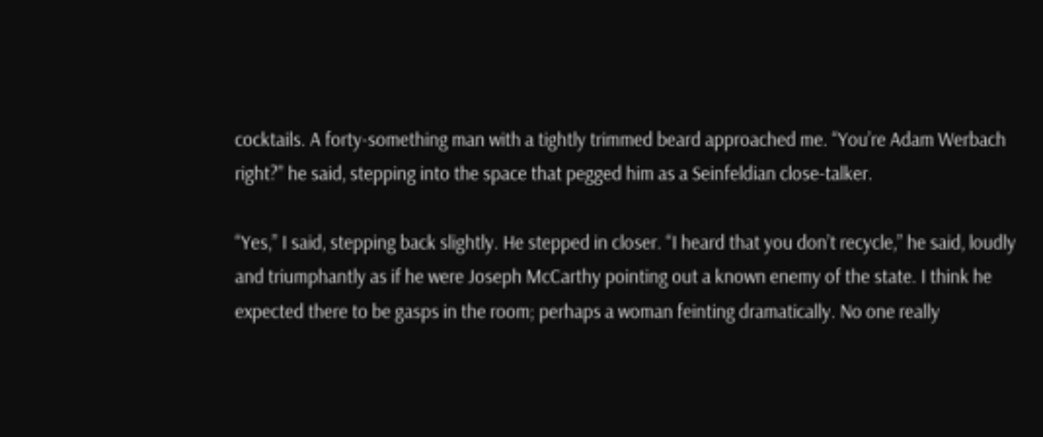cocktails. A forty-something man with a tightly trimmed beard approached me. “You’re Adam Werbach right?” he said, stepping into the space that pegged him as a Seinfeldian close-talker.

“Yes,” I said, stepping back slightly. He stepped in closer. “I heard that you don’t recycle,” he said, loudly and triumphantly as if he were Joseph McCarthy pointing out a known enemy of the state. I think he expected there to be gasps in the room; perhaps a woman feinting dramatically. No one really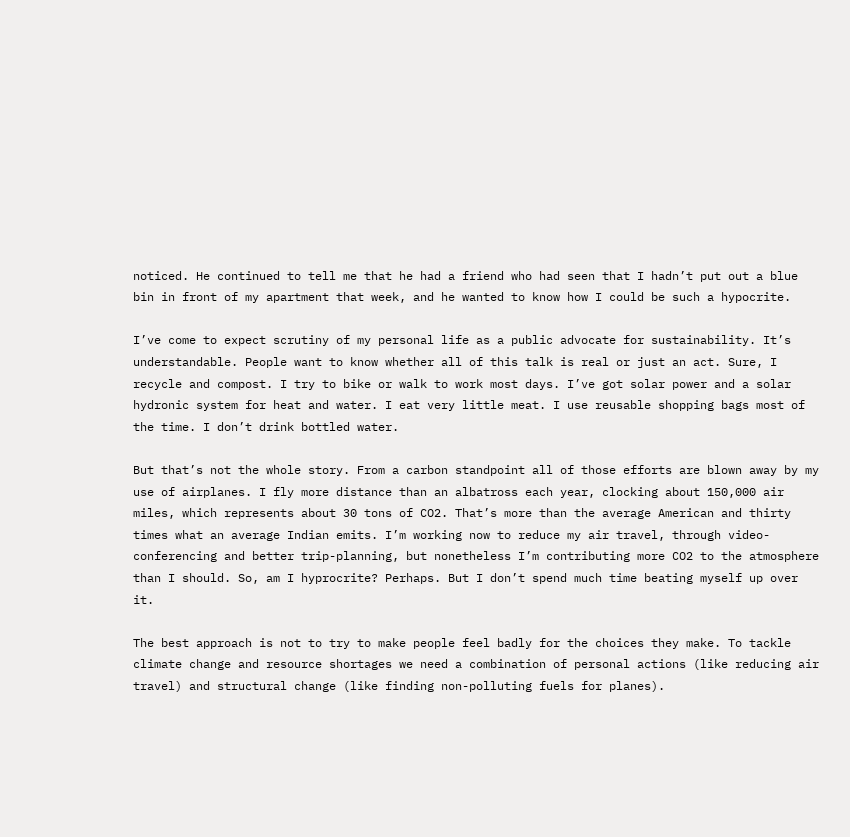noticed. He continued to tell me that he had a friend who had seen that I hadn’t put out a blue bin in front of my apartment that week, and he wanted to know how I could be such a hypocrite.

I’ve come to expect scrutiny of my personal life as a public advocate for sustainability. It’s understandable. People want to know whether all of this talk is real or just an act. Sure, I recycle and compost. I try to bike or walk to work most days. I’ve got solar power and a solar hydronic system for heat and water. I eat very little meat. I use reusable shopping bags most of the time. I don’t drink bottled water.

But that’s not the whole story. From a carbon standpoint all of those efforts are blown away by my use of airplanes. I fly more distance than an albatross each year, clocking about 150,000 air miles, which represents about 30 tons of CO2. That’s more than the average American and thirty times what an average Indian emits. I’m working now to reduce my air travel, through video-conferencing and better trip-planning, but nonetheless I’m contributing more CO2 to the atmosphere than I should. So, am I hyprocrite? Perhaps. But I don’t spend much time beating myself up over it.

The best approach is not to try to make people feel badly for the choices they make. To tackle climate change and resource shortages we need a combination of personal actions (like reducing air travel) and structural change (like finding non-polluting fuels for planes).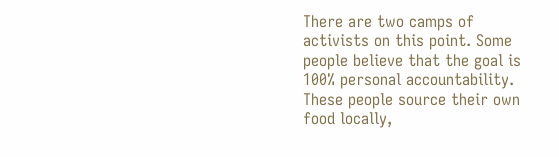There are two camps of activists on this point. Some people believe that the goal is 100% personal accountability. These people source their own food locally,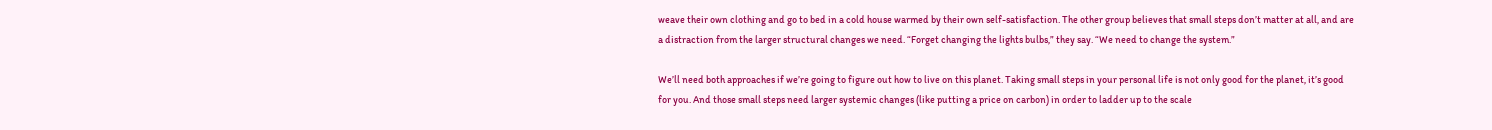weave their own clothing and go to bed in a cold house warmed by their own self-satisfaction. The other group believes that small steps don’t matter at all, and are a distraction from the larger structural changes we need. “Forget changing the lights bulbs,” they say. “We need to change the system.”

We’ll need both approaches if we’re going to figure out how to live on this planet. Taking small steps in your personal life is not only good for the planet, it’s good for you. And those small steps need larger systemic changes (like putting a price on carbon) in order to ladder up to the scale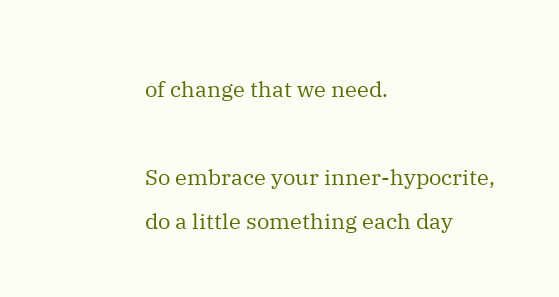of change that we need.

So embrace your inner-hypocrite, do a little something each day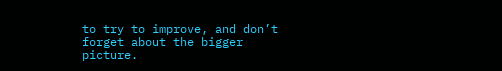to try to improve, and don’t forget about the bigger picture.